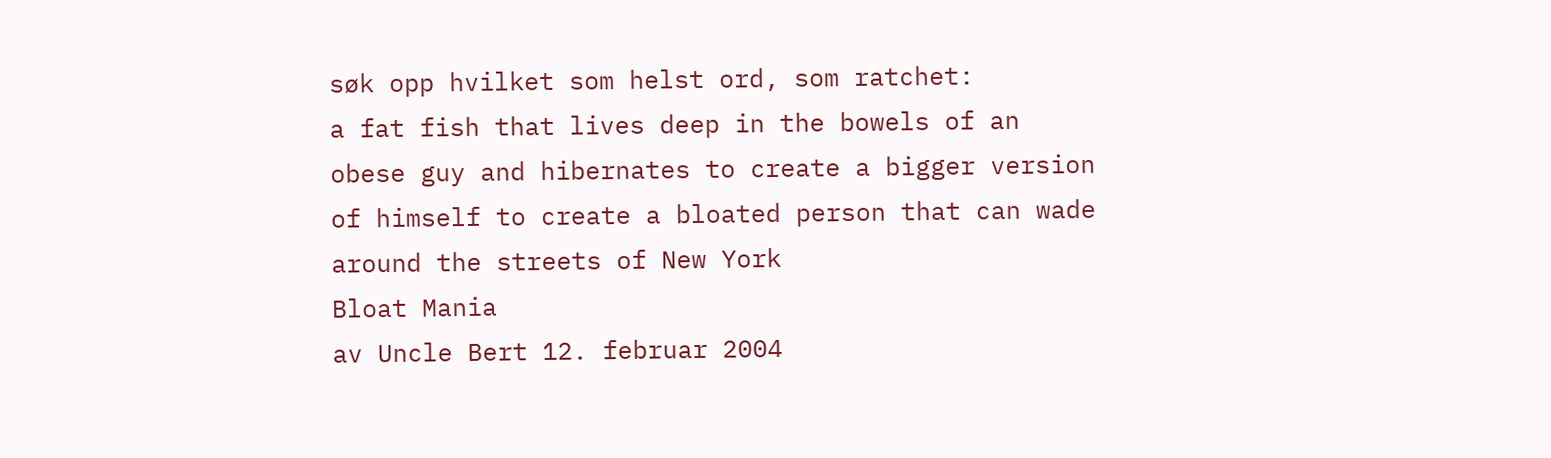søk opp hvilket som helst ord, som ratchet:
a fat fish that lives deep in the bowels of an obese guy and hibernates to create a bigger version of himself to create a bloated person that can wade around the streets of New York
Bloat Mania
av Uncle Bert 12. februar 2004